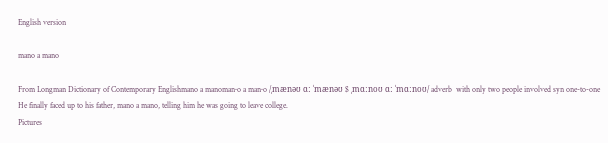English version

mano a mano

From Longman Dictionary of Contemporary Englishmano a manoman‧o a man‧o /ˌmænəʊ ɑː ˈmænəʊ $ ˌmɑːnoʊ ɑː ˈmɑːnoʊ/ adverb  with only two people involved syn one-to-one He finally faced up to his father, mano a mano, telling him he was going to leave college.
Pictures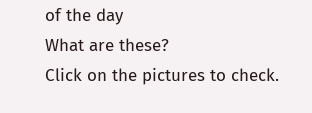of the day
What are these?
Click on the pictures to check.